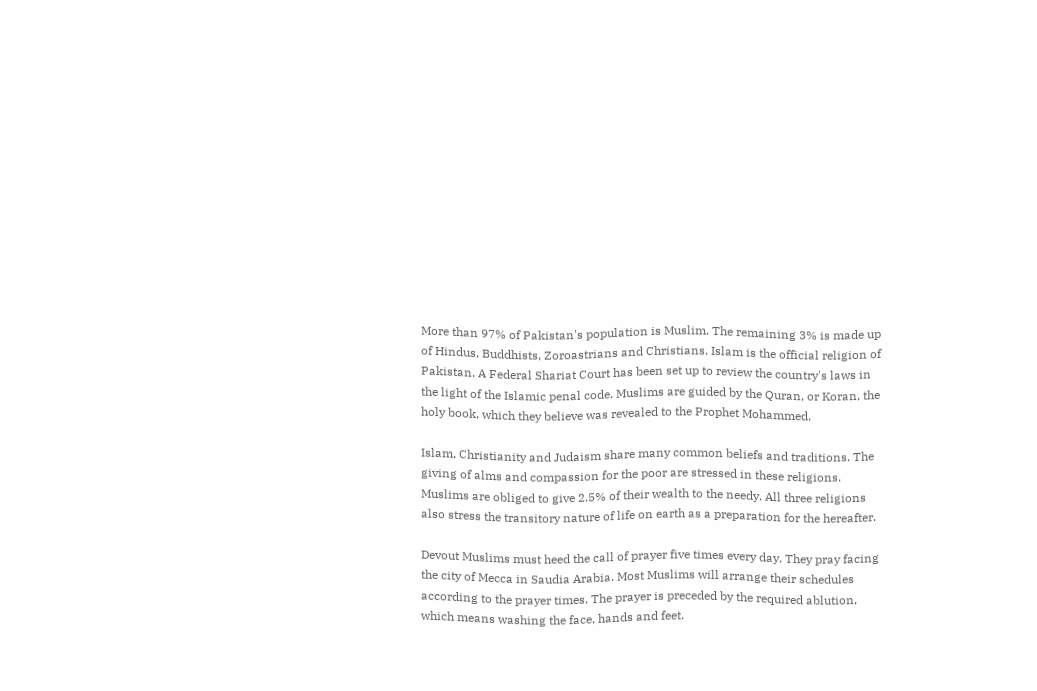More than 97% of Pakistan's population is Muslim. The remaining 3% is made up of Hindus, Buddhists, Zoroastrians and Christians. Islam is the official religion of Pakistan. A Federal Shariat Court has been set up to review the country's laws in the light of the Islamic penal code. Muslims are guided by the Quran, or Koran, the holy book, which they believe was revealed to the Prophet Mohammed.

Islam, Christianity and Judaism share many common beliefs and traditions. The giving of alms and compassion for the poor are stressed in these religions. Muslims are obliged to give 2.5% of their wealth to the needy. All three religions also stress the transitory nature of life on earth as a preparation for the hereafter.

Devout Muslims must heed the call of prayer five times every day. They pray facing the city of Mecca in Saudia Arabia. Most Muslims will arrange their schedules according to the prayer times. The prayer is preceded by the required ablution, which means washing the face, hands and feet.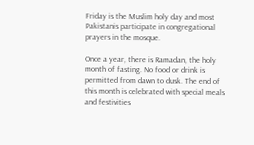Friday is the Muslim holy day and most Pakistanis participate in congregational prayers in the mosque.

Once a year, there is Ramadan, the holy month of fasting. No food or drink is permitted from dawn to dusk. The end of this month is celebrated with special meals and festivities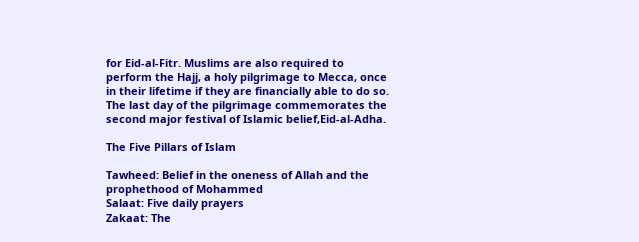for Eid-al-Fitr. Muslims are also required to perform the Hajj, a holy pilgrimage to Mecca, once in their lifetime if they are financially able to do so. The last day of the pilgrimage commemorates the second major festival of Islamic belief,Eid-al-Adha.

The Five Pillars of Islam

Tawheed: Belief in the oneness of Allah and the prophethood of Mohammed
Salaat: Five daily prayers
Zakaat: The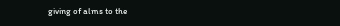giving of alms to the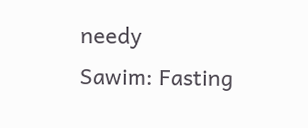needy
Sawim: Fasting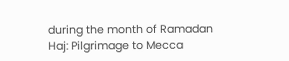during the month of Ramadan
Haj: Pilgrimage to Mecca